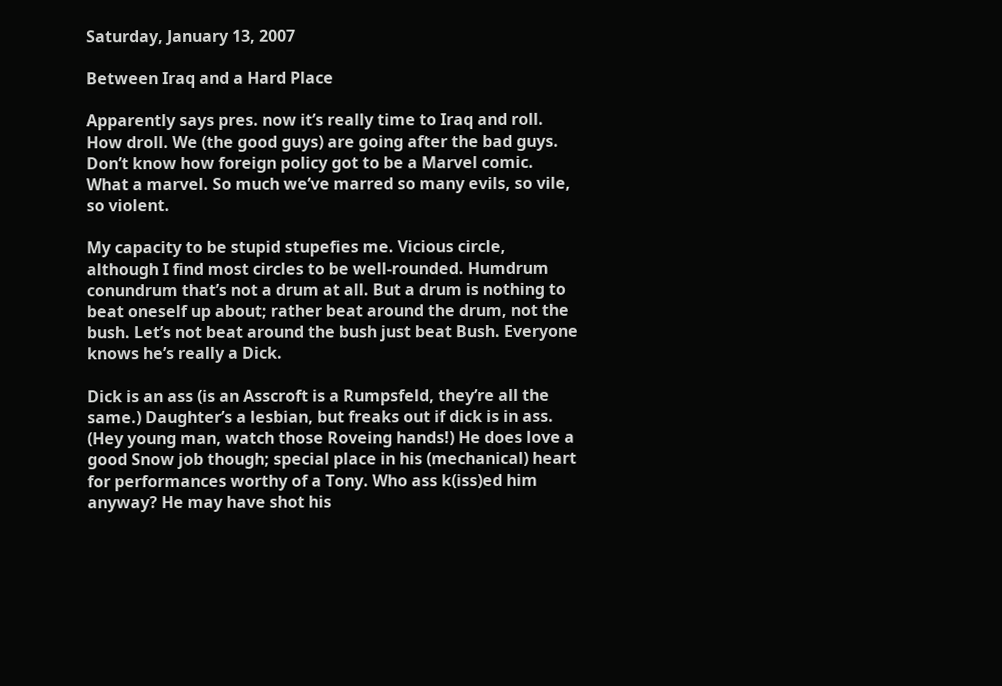Saturday, January 13, 2007

Between Iraq and a Hard Place

Apparently says pres. now it’s really time to Iraq and roll. How droll. We (the good guys) are going after the bad guys. Don’t know how foreign policy got to be a Marvel comic. What a marvel. So much we’ve marred so many evils, so vile, so violent.

My capacity to be stupid stupefies me. Vicious circle, although I find most circles to be well-rounded. Humdrum conundrum that’s not a drum at all. But a drum is nothing to beat oneself up about; rather beat around the drum, not the bush. Let’s not beat around the bush just beat Bush. Everyone knows he’s really a Dick.

Dick is an ass (is an Asscroft is a Rumpsfeld, they’re all the same.) Daughter’s a lesbian, but freaks out if dick is in ass. (Hey young man, watch those Roveing hands!) He does love a good Snow job though; special place in his (mechanical) heart for performances worthy of a Tony. Who ass k(iss)ed him anyway? He may have shot his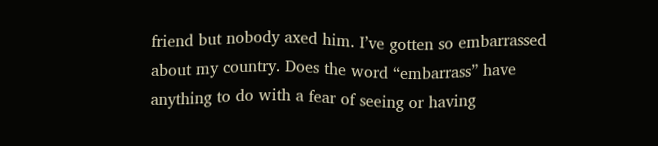friend but nobody axed him. I’ve gotten so embarrassed about my country. Does the word “embarrass” have anything to do with a fear of seeing or having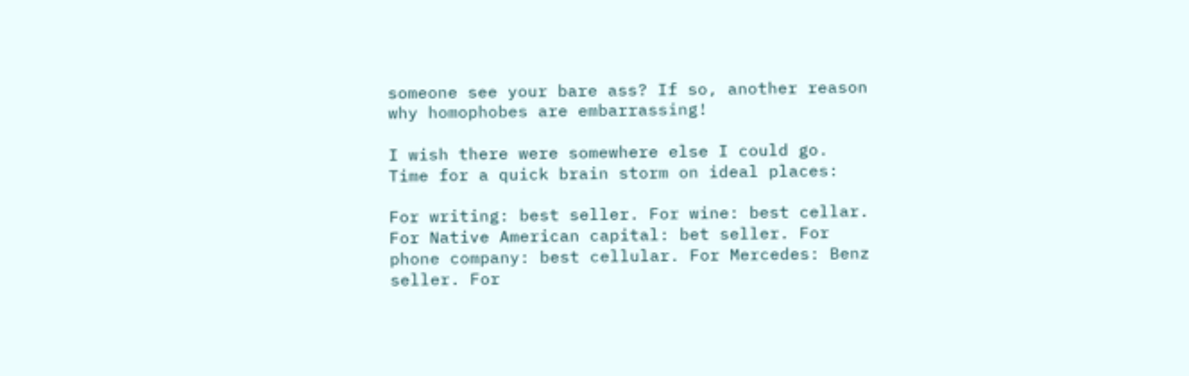someone see your bare ass? If so, another reason why homophobes are embarrassing!

I wish there were somewhere else I could go. Time for a quick brain storm on ideal places:

For writing: best seller. For wine: best cellar. For Native American capital: bet seller. For phone company: best cellular. For Mercedes: Benz seller. For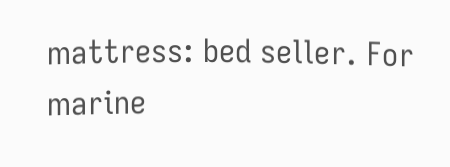mattress: bed seller. For marine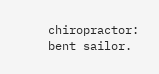chiropractor: bent sailor.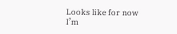Looks like for now I’m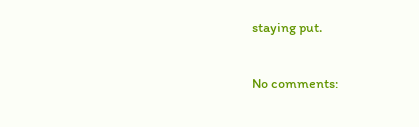staying put.

No comments: